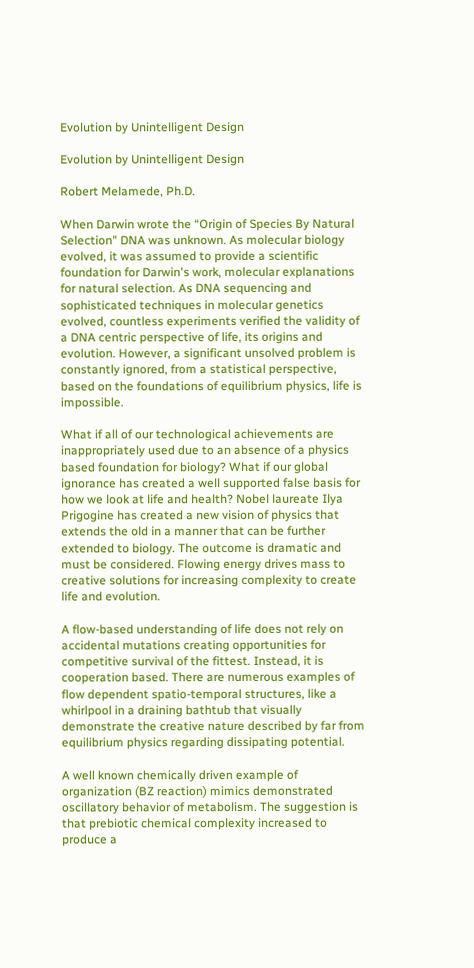Evolution by Unintelligent Design

Evolution by Unintelligent Design

Robert Melamede, Ph.D.

When Darwin wrote the “Origin of Species By Natural Selection" DNA was unknown. As molecular biology evolved, it was assumed to provide a scientific foundation for Darwin's work, molecular explanations for natural selection. As DNA sequencing and sophisticated techniques in molecular genetics evolved, countless experiments verified the validity of a DNA centric perspective of life, its origins and evolution. However, a significant unsolved problem is constantly ignored, from a statistical perspective, based on the foundations of equilibrium physics, life is impossible.

What if all of our technological achievements are inappropriately used due to an absence of a physics based foundation for biology? What if our global ignorance has created a well supported false basis for how we look at life and health? Nobel laureate Ilya Prigogine has created a new vision of physics that extends the old in a manner that can be further extended to biology. The outcome is dramatic and must be considered. Flowing energy drives mass to creative solutions for increasing complexity to create life and evolution.

A flow-based understanding of life does not rely on accidental mutations creating opportunities for competitive survival of the fittest. Instead, it is cooperation based. There are numerous examples of flow dependent spatio-temporal structures, like a whirlpool in a draining bathtub that visually demonstrate the creative nature described by far from equilibrium physics regarding dissipating potential.

A well known chemically driven example of organization (BZ reaction) mimics demonstrated oscillatory behavior of metabolism. The suggestion is that prebiotic chemical complexity increased to produce a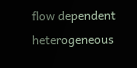flow dependent heterogeneous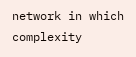network in which complexity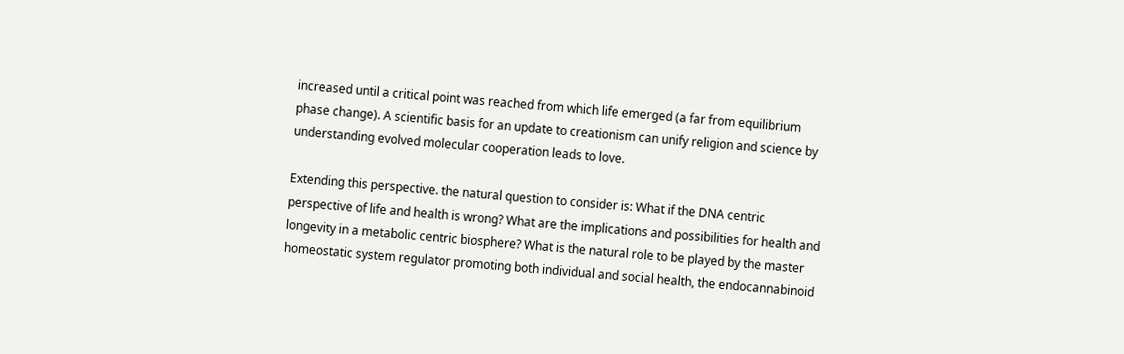increased until a critical point was reached from which life emerged (a far from equilibrium phase change). A scientific basis for an update to creationism can unify religion and science by understanding evolved molecular cooperation leads to love.

Extending this perspective. the natural question to consider is: What if the DNA centric perspective of life and health is wrong? What are the implications and possibilities for health and longevity in a metabolic centric biosphere? What is the natural role to be played by the master homeostatic system regulator promoting both individual and social health, the endocannabinoid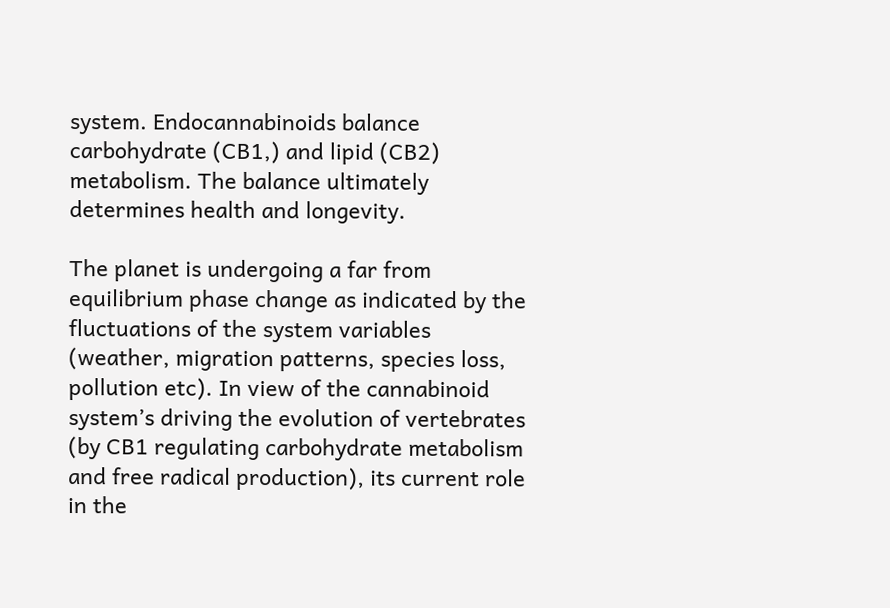system. Endocannabinoids balance carbohydrate (CB1,) and lipid (CB2) metabolism. The balance ultimately determines health and longevity.

The planet is undergoing a far from equilibrium phase change as indicated by the fluctuations of the system variables (weather, migration patterns, species loss, pollution etc). In view of the cannabinoid system’s driving the evolution of vertebrates (by CB1 regulating carbohydrate metabolism and free radical production), its current role in the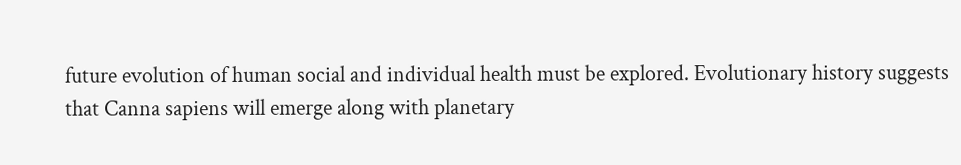future evolution of human social and individual health must be explored. Evolutionary history suggests that Canna sapiens will emerge along with planetary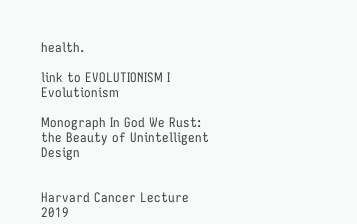health.

link to EVOLUTIONISM I Evolutionism

Monograph In God We Rust: the Beauty of Unintelligent Design


Harvard Cancer Lecture 2019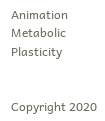Animation Metabolic Plasticity


Copyright 2020